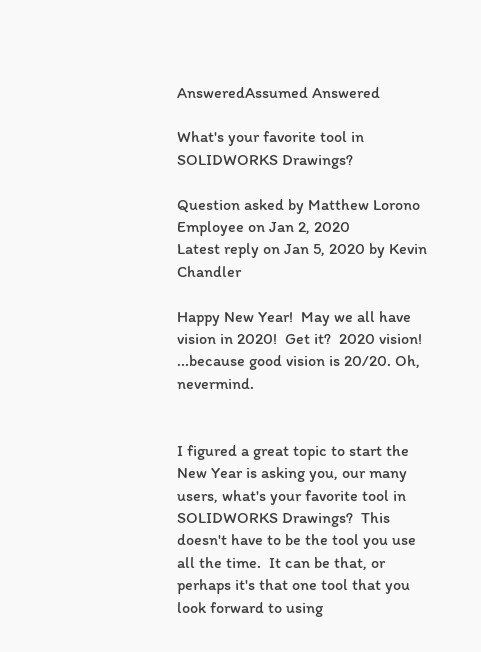AnsweredAssumed Answered

What's your favorite tool in SOLIDWORKS Drawings?

Question asked by Matthew Lorono Employee on Jan 2, 2020
Latest reply on Jan 5, 2020 by Kevin Chandler

Happy New Year!  May we all have vision in 2020!  Get it?  2020 vision!  ...because good vision is 20/20. Oh, nevermind.


I figured a great topic to start the New Year is asking you, our many users, what's your favorite tool in SOLIDWORKS Drawings?  This doesn't have to be the tool you use all the time.  It can be that, or perhaps it's that one tool that you look forward to using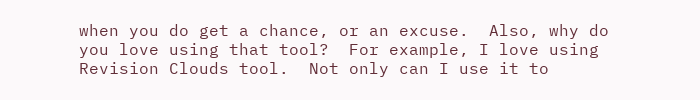when you do get a chance, or an excuse.  Also, why do you love using that tool?  For example, I love using Revision Clouds tool.  Not only can I use it to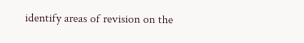identify areas of revision on the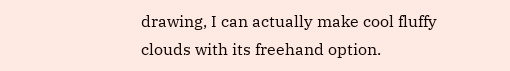drawing, I can actually make cool fluffy clouds with its freehand option.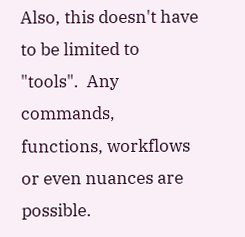Also, this doesn't have to be limited to "tools".  Any commands, functions, workflows or even nuances are possible.